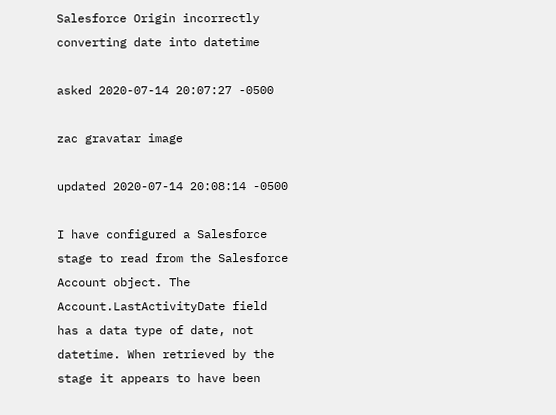Salesforce Origin incorrectly converting date into datetime

asked 2020-07-14 20:07:27 -0500

zac gravatar image

updated 2020-07-14 20:08:14 -0500

I have configured a Salesforce stage to read from the Salesforce Account object. The Account.LastActivityDate field has a data type of date, not datetime. When retrieved by the stage it appears to have been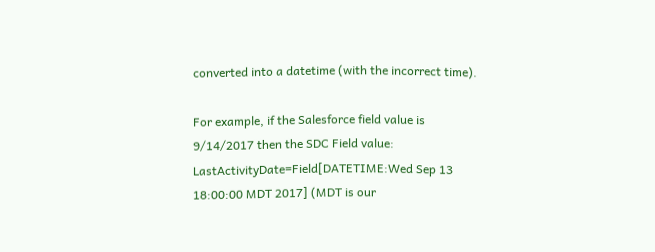converted into a datetime (with the incorrect time).

For example, if the Salesforce field value is 9/14/2017 then the SDC Field value: LastActivityDate=Field[DATETIME:Wed Sep 13 18:00:00 MDT 2017] (MDT is our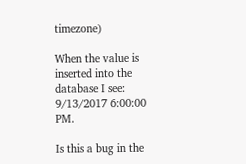timezone)

When the value is inserted into the database I see: 9/13/2017 6:00:00 PM.

Is this a bug in the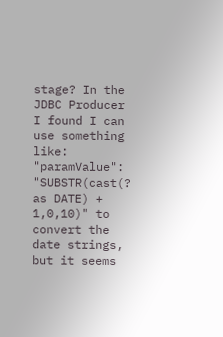stage? In the JDBC Producer I found I can use something like: "paramValue": "SUBSTR(cast(? as DATE) + 1,0,10)" to convert the date strings, but it seems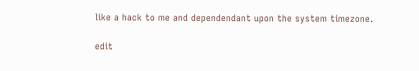like a hack to me and dependendant upon the system timezone.

edit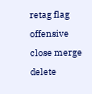retag flag offensive close merge delete